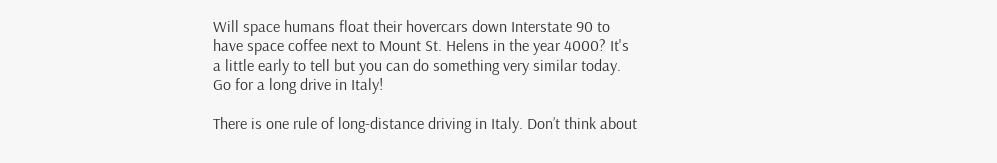Will space humans float their hovercars down Interstate 90 to have space coffee next to Mount St. Helens in the year 4000? It's a little early to tell but you can do something very similar today. Go for a long drive in Italy!

There is one rule of long-distance driving in Italy. Don’t think about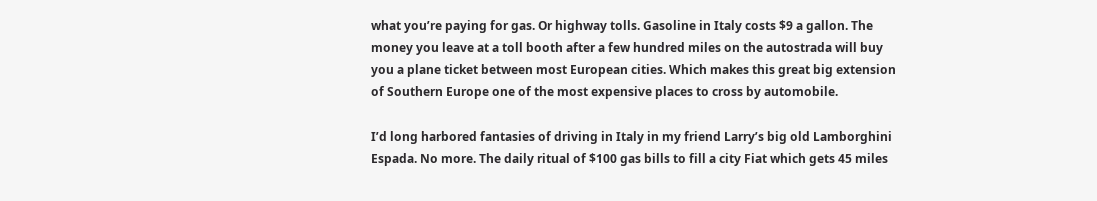what you’re paying for gas. Or highway tolls. Gasoline in Italy costs $9 a gallon. The money you leave at a toll booth after a few hundred miles on the autostrada will buy you a plane ticket between most European cities. Which makes this great big extension of Southern Europe one of the most expensive places to cross by automobile.

I’d long harbored fantasies of driving in Italy in my friend Larry’s big old Lamborghini Espada. No more. The daily ritual of $100 gas bills to fill a city Fiat which gets 45 miles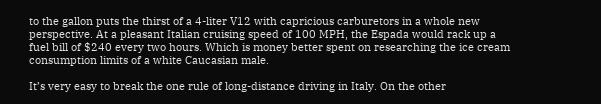to the gallon puts the thirst of a 4-liter V12 with capricious carburetors in a whole new perspective. At a pleasant Italian cruising speed of 100 MPH, the Espada would rack up a fuel bill of $240 every two hours. Which is money better spent on researching the ice cream consumption limits of a white Caucasian male.

It’s very easy to break the one rule of long-distance driving in Italy. On the other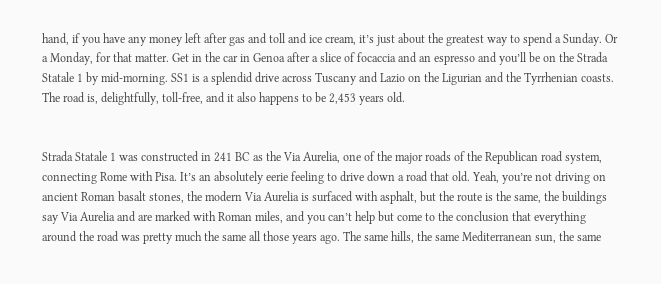hand, if you have any money left after gas and toll and ice cream, it’s just about the greatest way to spend a Sunday. Or a Monday, for that matter. Get in the car in Genoa after a slice of focaccia and an espresso and you’ll be on the Strada Statale 1 by mid-morning. SS1 is a splendid drive across Tuscany and Lazio on the Ligurian and the Tyrrhenian coasts. The road is, delightfully, toll-free, and it also happens to be 2,453 years old.


Strada Statale 1 was constructed in 241 BC as the Via Aurelia, one of the major roads of the Republican road system, connecting Rome with Pisa. It’s an absolutely eerie feeling to drive down a road that old. Yeah, you’re not driving on ancient Roman basalt stones, the modern Via Aurelia is surfaced with asphalt, but the route is the same, the buildings say Via Aurelia and are marked with Roman miles, and you can’t help but come to the conclusion that everything around the road was pretty much the same all those years ago. The same hills, the same Mediterranean sun, the same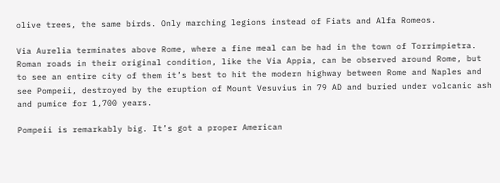olive trees, the same birds. Only marching legions instead of Fiats and Alfa Romeos.

Via Aurelia terminates above Rome, where a fine meal can be had in the town of Torrimpietra. Roman roads in their original condition, like the Via Appia, can be observed around Rome, but to see an entire city of them it’s best to hit the modern highway between Rome and Naples and see Pompeii, destroyed by the eruption of Mount Vesuvius in 79 AD and buried under volcanic ash and pumice for 1,700 years.

Pompeii is remarkably big. It’s got a proper American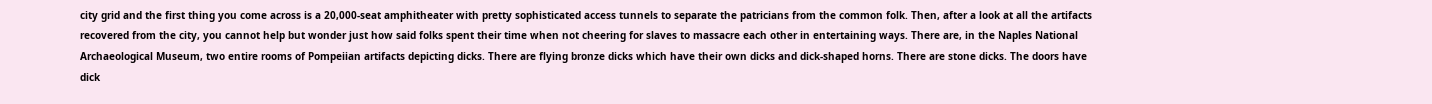city grid and the first thing you come across is a 20,000-seat amphitheater with pretty sophisticated access tunnels to separate the patricians from the common folk. Then, after a look at all the artifacts recovered from the city, you cannot help but wonder just how said folks spent their time when not cheering for slaves to massacre each other in entertaining ways. There are, in the Naples National Archaeological Museum, two entire rooms of Pompeiian artifacts depicting dicks. There are flying bronze dicks which have their own dicks and dick-shaped horns. There are stone dicks. The doors have dick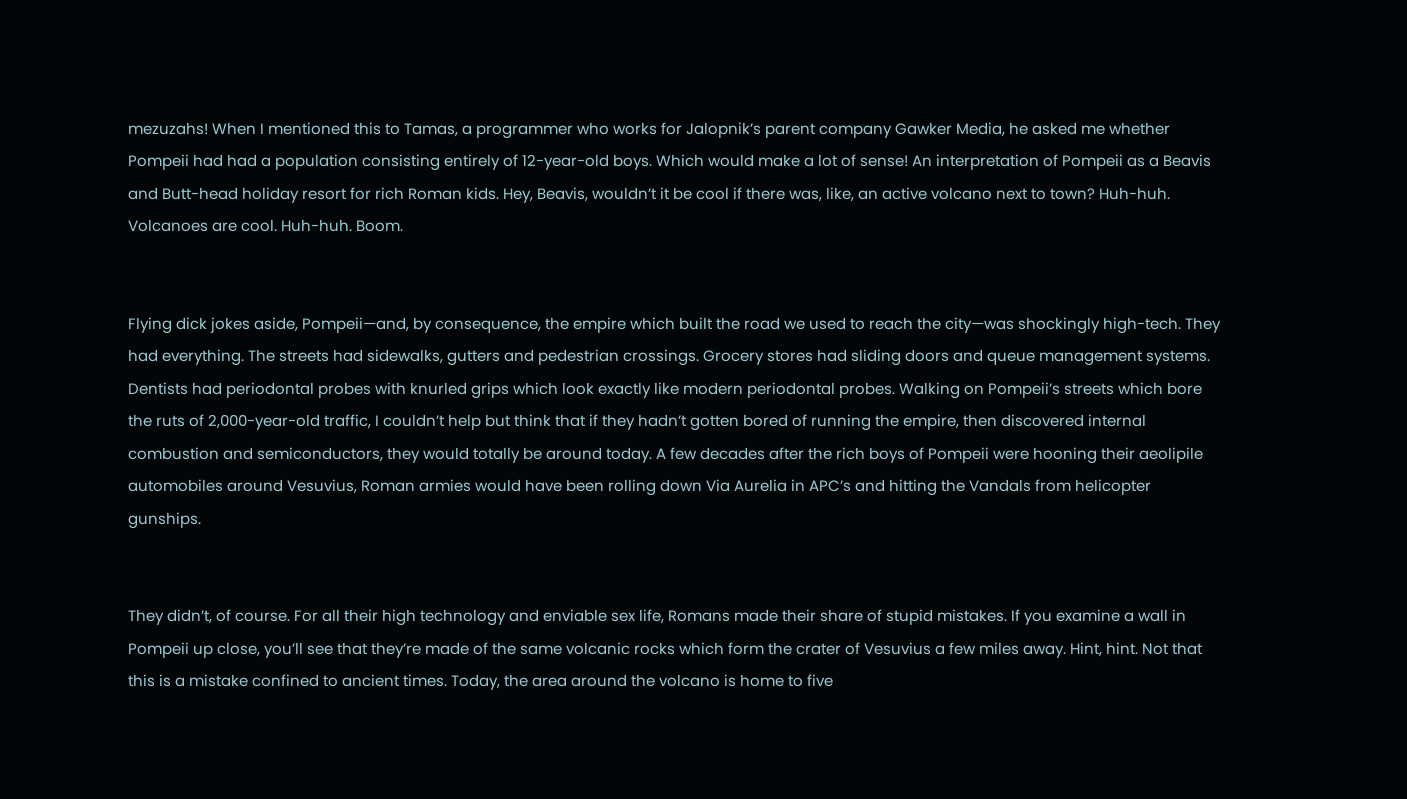mezuzahs! When I mentioned this to Tamas, a programmer who works for Jalopnik’s parent company Gawker Media, he asked me whether Pompeii had had a population consisting entirely of 12-year-old boys. Which would make a lot of sense! An interpretation of Pompeii as a Beavis and Butt-head holiday resort for rich Roman kids. Hey, Beavis, wouldn’t it be cool if there was, like, an active volcano next to town? Huh-huh. Volcanoes are cool. Huh-huh. Boom.


Flying dick jokes aside, Pompeii—and, by consequence, the empire which built the road we used to reach the city—was shockingly high-tech. They had everything. The streets had sidewalks, gutters and pedestrian crossings. Grocery stores had sliding doors and queue management systems. Dentists had periodontal probes with knurled grips which look exactly like modern periodontal probes. Walking on Pompeii’s streets which bore the ruts of 2,000-year-old traffic, I couldn’t help but think that if they hadn’t gotten bored of running the empire, then discovered internal combustion and semiconductors, they would totally be around today. A few decades after the rich boys of Pompeii were hooning their aeolipile automobiles around Vesuvius, Roman armies would have been rolling down Via Aurelia in APC’s and hitting the Vandals from helicopter gunships.


They didn’t, of course. For all their high technology and enviable sex life, Romans made their share of stupid mistakes. If you examine a wall in Pompeii up close, you’ll see that they’re made of the same volcanic rocks which form the crater of Vesuvius a few miles away. Hint, hint. Not that this is a mistake confined to ancient times. Today, the area around the volcano is home to five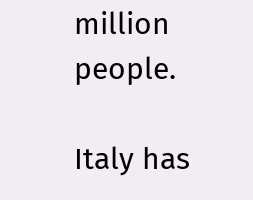million people.

Italy has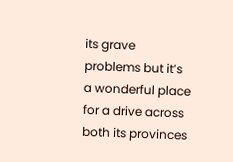its grave problems but it’s a wonderful place for a drive across both its provinces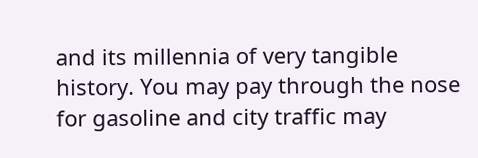and its millennia of very tangible history. You may pay through the nose for gasoline and city traffic may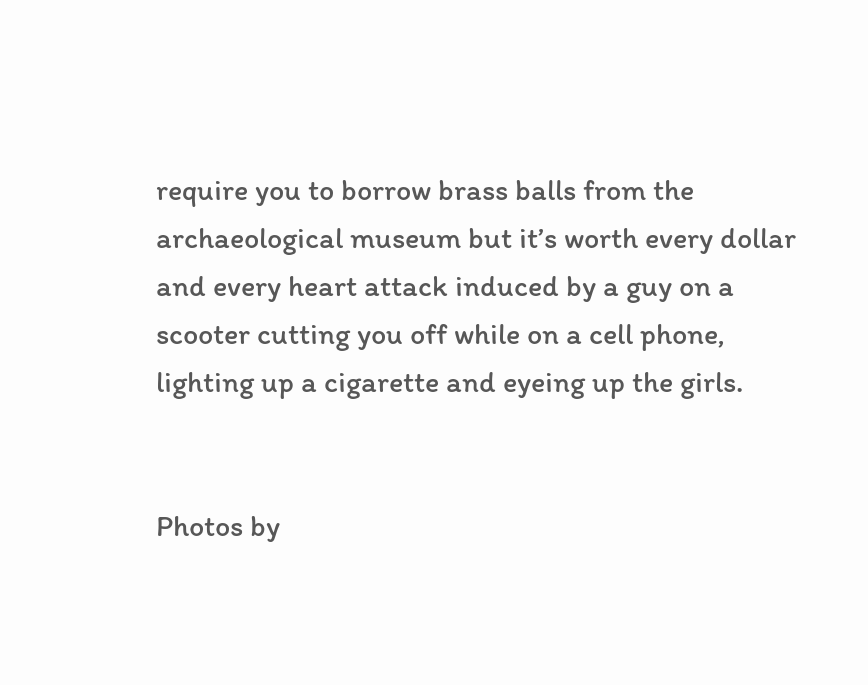require you to borrow brass balls from the archaeological museum but it’s worth every dollar and every heart attack induced by a guy on a scooter cutting you off while on a cell phone, lighting up a cigarette and eyeing up the girls.


Photos by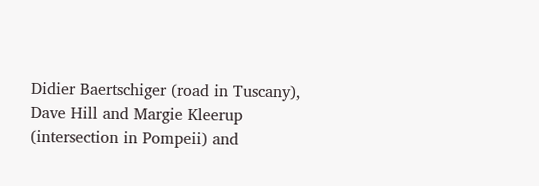Didier Baertschiger (road in Tuscany), Dave Hill and Margie Kleerup (intersection in Pompeii) and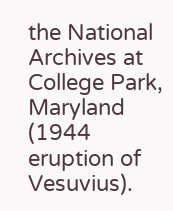the National Archives at College Park, Maryland (1944 eruption of Vesuvius).